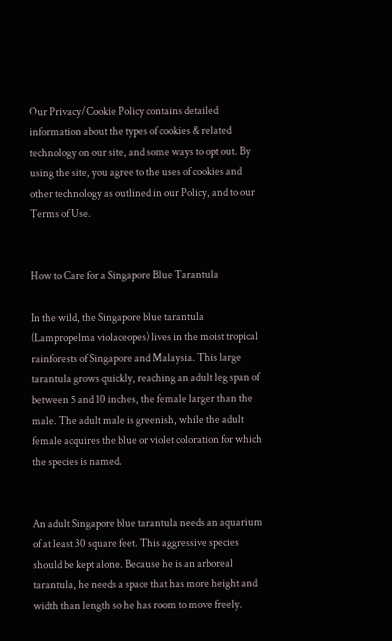Our Privacy/Cookie Policy contains detailed information about the types of cookies & related technology on our site, and some ways to opt out. By using the site, you agree to the uses of cookies and other technology as outlined in our Policy, and to our Terms of Use.


How to Care for a Singapore Blue Tarantula

In the wild, the Singapore blue tarantula (Lampropelma violaceopes) lives in the moist tropical rainforests of Singapore and Malaysia. This large tarantula grows quickly, reaching an adult leg span of between 5 and 10 inches, the female larger than the male. The adult male is greenish, while the adult female acquires the blue or violet coloration for which the species is named.


An adult Singapore blue tarantula needs an aquarium of at least 30 square feet. This aggressive species should be kept alone. Because he is an arboreal tarantula, he needs a space that has more height and width than length so he has room to move freely.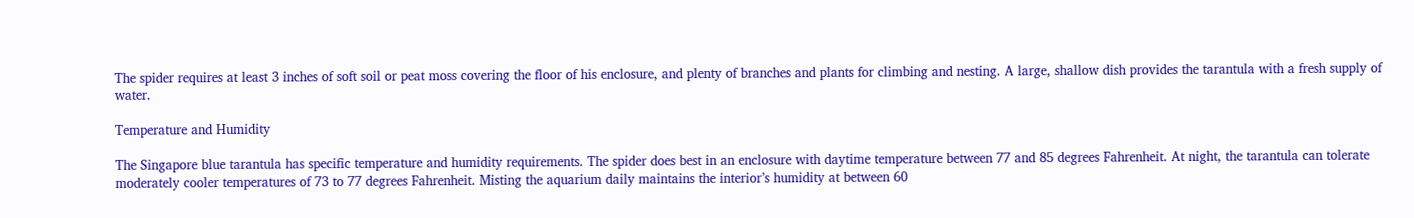The spider requires at least 3 inches of soft soil or peat moss covering the floor of his enclosure, and plenty of branches and plants for climbing and nesting. A large, shallow dish provides the tarantula with a fresh supply of water.

Temperature and Humidity

The Singapore blue tarantula has specific temperature and humidity requirements. The spider does best in an enclosure with daytime temperature between 77 and 85 degrees Fahrenheit. At night, the tarantula can tolerate moderately cooler temperatures of 73 to 77 degrees Fahrenheit. Misting the aquarium daily maintains the interior’s humidity at between 60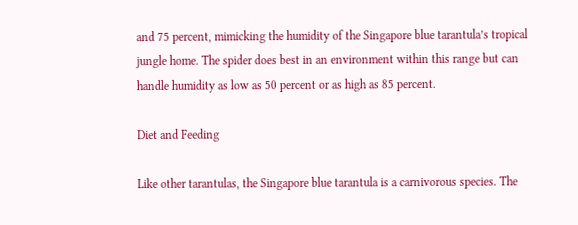and 75 percent, mimicking the humidity of the Singapore blue tarantula’s tropical jungle home. The spider does best in an environment within this range but can handle humidity as low as 50 percent or as high as 85 percent.

Diet and Feeding

Like other tarantulas, the Singapore blue tarantula is a carnivorous species. The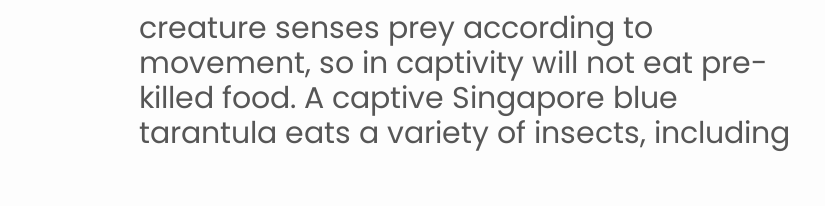creature senses prey according to movement, so in captivity will not eat pre-killed food. A captive Singapore blue tarantula eats a variety of insects, including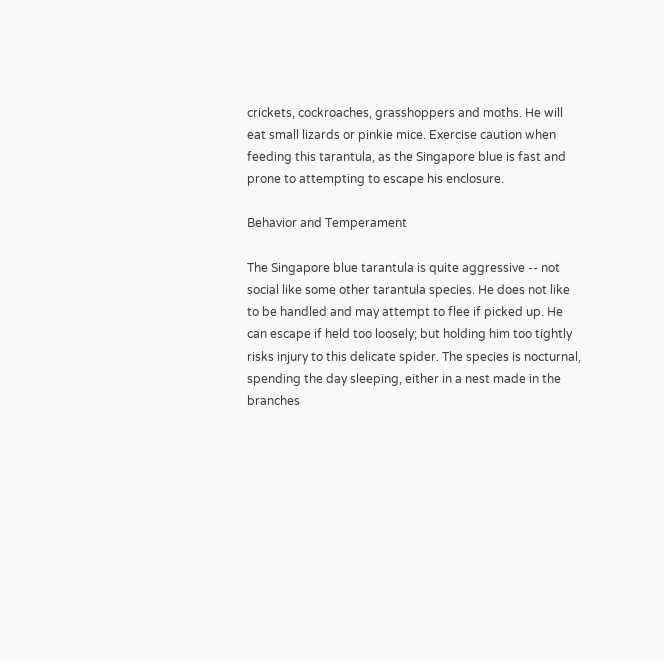crickets, cockroaches, grasshoppers and moths. He will eat small lizards or pinkie mice. Exercise caution when feeding this tarantula, as the Singapore blue is fast and prone to attempting to escape his enclosure.

Behavior and Temperament

The Singapore blue tarantula is quite aggressive -- not social like some other tarantula species. He does not like to be handled and may attempt to flee if picked up. He can escape if held too loosely; but holding him too tightly risks injury to this delicate spider. The species is nocturnal, spending the day sleeping, either in a nest made in the branches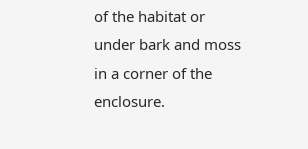of the habitat or under bark and moss in a corner of the enclosure.